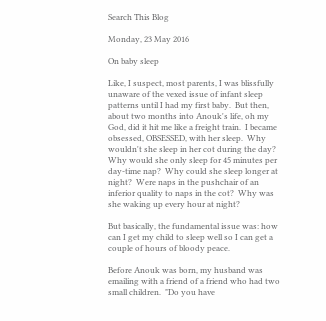Search This Blog

Monday, 23 May 2016

On baby sleep

Like, I suspect, most parents, I was blissfully unaware of the vexed issue of infant sleep patterns until I had my first baby.  But then, about two months into Anouk's life, oh my God, did it hit me like a freight train.  I became obsessed, OBSESSED, with her sleep.  Why wouldn't she sleep in her cot during the day?  Why would she only sleep for 45 minutes per day-time nap?  Why could she sleep longer at night?  Were naps in the pushchair of an inferior quality to naps in the cot?  Why was she waking up every hour at night?

But basically, the fundamental issue was: how can I get my child to sleep well so I can get a couple of hours of bloody peace.

Before Anouk was born, my husband was emailing with a friend of a friend who had two small children.  "Do you have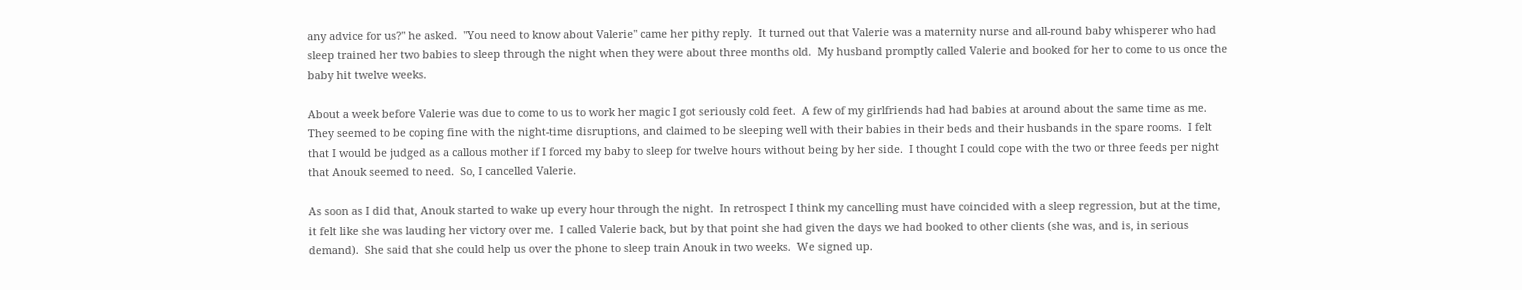any advice for us?" he asked.  "You need to know about Valerie" came her pithy reply.  It turned out that Valerie was a maternity nurse and all-round baby whisperer who had sleep trained her two babies to sleep through the night when they were about three months old.  My husband promptly called Valerie and booked for her to come to us once the baby hit twelve weeks.

About a week before Valerie was due to come to us to work her magic I got seriously cold feet.  A few of my girlfriends had had babies at around about the same time as me.  They seemed to be coping fine with the night-time disruptions, and claimed to be sleeping well with their babies in their beds and their husbands in the spare rooms.  I felt that I would be judged as a callous mother if I forced my baby to sleep for twelve hours without being by her side.  I thought I could cope with the two or three feeds per night that Anouk seemed to need.  So, I cancelled Valerie.

As soon as I did that, Anouk started to wake up every hour through the night.  In retrospect I think my cancelling must have coincided with a sleep regression, but at the time, it felt like she was lauding her victory over me.  I called Valerie back, but by that point she had given the days we had booked to other clients (she was, and is, in serious demand).  She said that she could help us over the phone to sleep train Anouk in two weeks.  We signed up.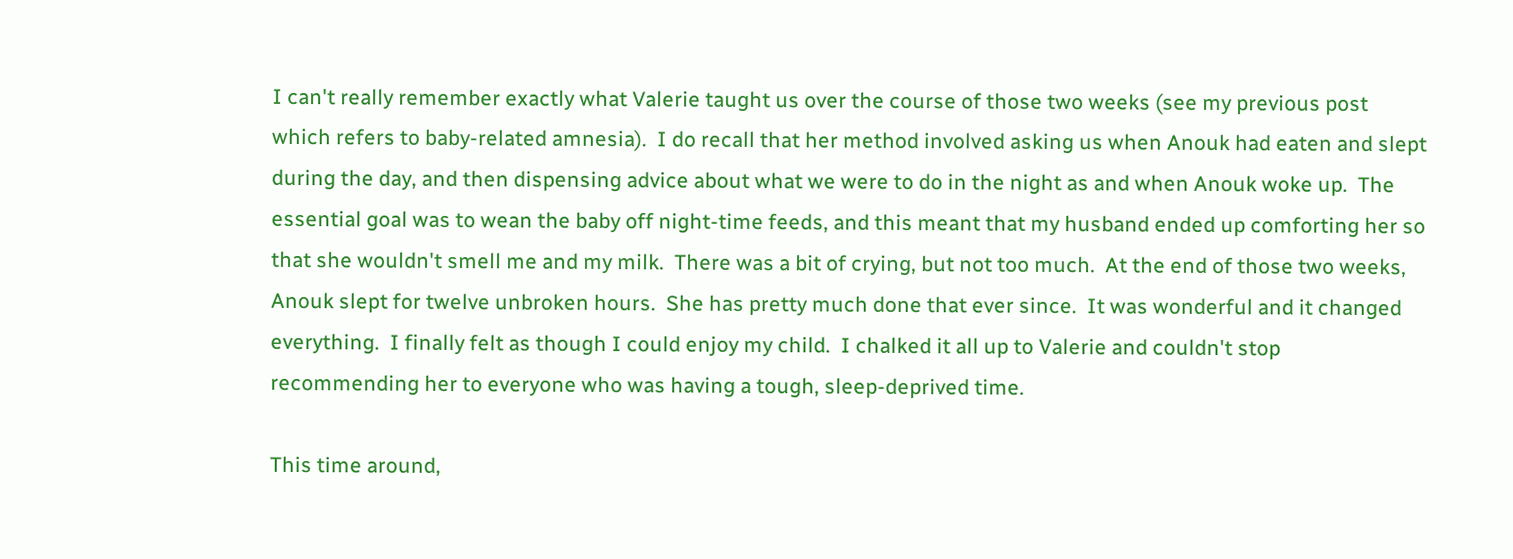I can't really remember exactly what Valerie taught us over the course of those two weeks (see my previous post which refers to baby-related amnesia).  I do recall that her method involved asking us when Anouk had eaten and slept during the day, and then dispensing advice about what we were to do in the night as and when Anouk woke up.  The essential goal was to wean the baby off night-time feeds, and this meant that my husband ended up comforting her so that she wouldn't smell me and my milk.  There was a bit of crying, but not too much.  At the end of those two weeks, Anouk slept for twelve unbroken hours.  She has pretty much done that ever since.  It was wonderful and it changed everything.  I finally felt as though I could enjoy my child.  I chalked it all up to Valerie and couldn't stop recommending her to everyone who was having a tough, sleep-deprived time.

This time around,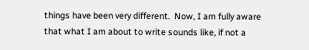things have been very different.  Now, I am fully aware that what I am about to write sounds like, if not a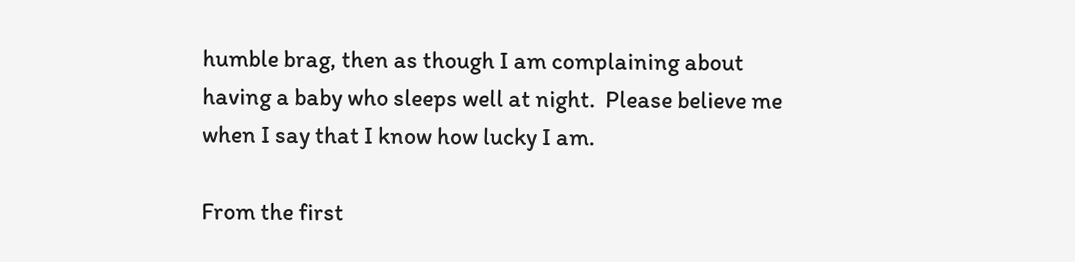humble brag, then as though I am complaining about having a baby who sleeps well at night.  Please believe me when I say that I know how lucky I am.

From the first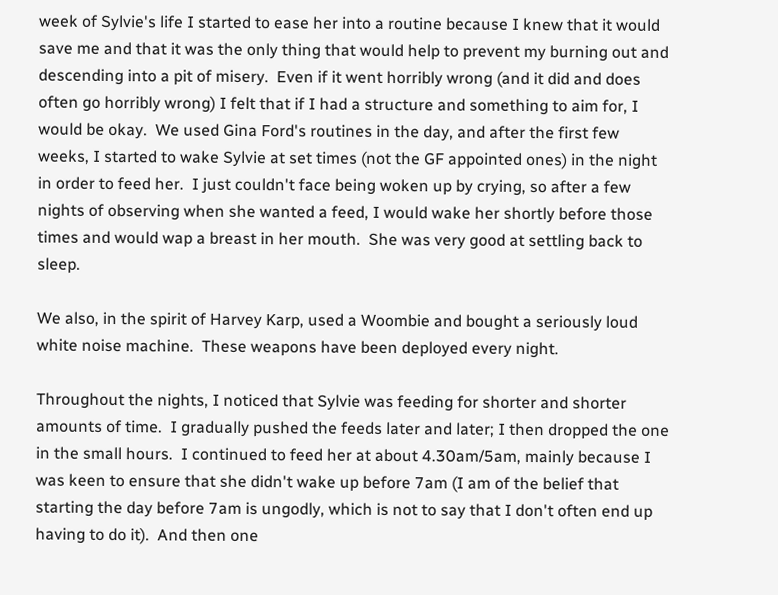week of Sylvie's life I started to ease her into a routine because I knew that it would save me and that it was the only thing that would help to prevent my burning out and descending into a pit of misery.  Even if it went horribly wrong (and it did and does often go horribly wrong) I felt that if I had a structure and something to aim for, I would be okay.  We used Gina Ford's routines in the day, and after the first few weeks, I started to wake Sylvie at set times (not the GF appointed ones) in the night in order to feed her.  I just couldn't face being woken up by crying, so after a few nights of observing when she wanted a feed, I would wake her shortly before those times and would wap a breast in her mouth.  She was very good at settling back to sleep.

We also, in the spirit of Harvey Karp, used a Woombie and bought a seriously loud white noise machine.  These weapons have been deployed every night.

Throughout the nights, I noticed that Sylvie was feeding for shorter and shorter amounts of time.  I gradually pushed the feeds later and later; I then dropped the one in the small hours.  I continued to feed her at about 4.30am/5am, mainly because I was keen to ensure that she didn't wake up before 7am (I am of the belief that starting the day before 7am is ungodly, which is not to say that I don't often end up having to do it).  And then one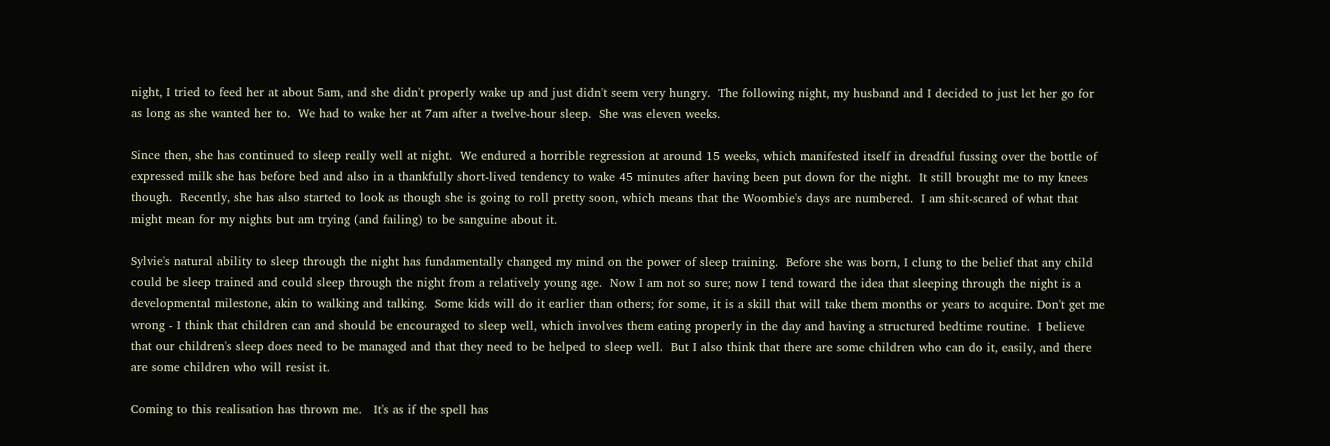night, I tried to feed her at about 5am, and she didn't properly wake up and just didn't seem very hungry.  The following night, my husband and I decided to just let her go for as long as she wanted her to.  We had to wake her at 7am after a twelve-hour sleep.  She was eleven weeks.

Since then, she has continued to sleep really well at night.  We endured a horrible regression at around 15 weeks, which manifested itself in dreadful fussing over the bottle of expressed milk she has before bed and also in a thankfully short-lived tendency to wake 45 minutes after having been put down for the night.  It still brought me to my knees though.  Recently, she has also started to look as though she is going to roll pretty soon, which means that the Woombie's days are numbered.  I am shit-scared of what that might mean for my nights but am trying (and failing) to be sanguine about it.

Sylvie's natural ability to sleep through the night has fundamentally changed my mind on the power of sleep training.  Before she was born, I clung to the belief that any child could be sleep trained and could sleep through the night from a relatively young age.  Now I am not so sure; now I tend toward the idea that sleeping through the night is a developmental milestone, akin to walking and talking.  Some kids will do it earlier than others; for some, it is a skill that will take them months or years to acquire. Don't get me wrong - I think that children can and should be encouraged to sleep well, which involves them eating properly in the day and having a structured bedtime routine.  I believe that our children's sleep does need to be managed and that they need to be helped to sleep well.  But I also think that there are some children who can do it, easily, and there are some children who will resist it.

Coming to this realisation has thrown me.   It's as if the spell has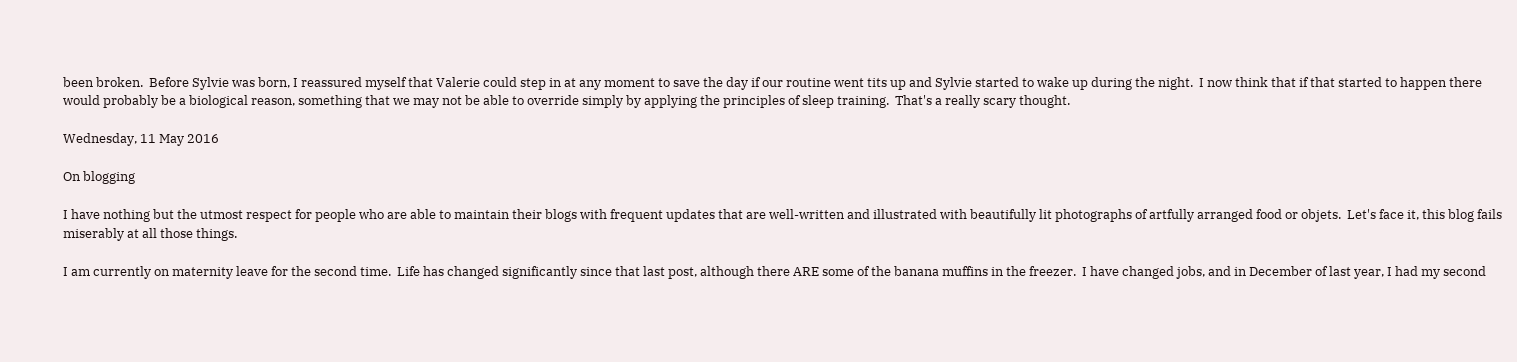been broken.  Before Sylvie was born, I reassured myself that Valerie could step in at any moment to save the day if our routine went tits up and Sylvie started to wake up during the night.  I now think that if that started to happen there would probably be a biological reason, something that we may not be able to override simply by applying the principles of sleep training.  That's a really scary thought.

Wednesday, 11 May 2016

On blogging

I have nothing but the utmost respect for people who are able to maintain their blogs with frequent updates that are well-written and illustrated with beautifully lit photographs of artfully arranged food or objets.  Let's face it, this blog fails miserably at all those things.

I am currently on maternity leave for the second time.  Life has changed significantly since that last post, although there ARE some of the banana muffins in the freezer.  I have changed jobs, and in December of last year, I had my second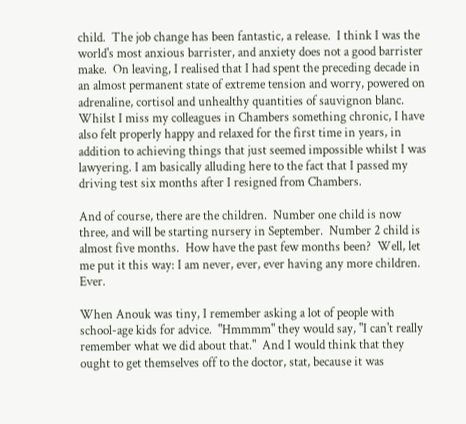child.  The job change has been fantastic, a release.  I think I was the world's most anxious barrister, and anxiety does not a good barrister make.  On leaving, I realised that I had spent the preceding decade in an almost permanent state of extreme tension and worry, powered on adrenaline, cortisol and unhealthy quantities of sauvignon blanc.  Whilst I miss my colleagues in Chambers something chronic, I have also felt properly happy and relaxed for the first time in years, in addition to achieving things that just seemed impossible whilst I was lawyering. I am basically alluding here to the fact that I passed my driving test six months after I resigned from Chambers.

And of course, there are the children.  Number one child is now three, and will be starting nursery in September.  Number 2 child is almost five months.  How have the past few months been?  Well, let me put it this way: I am never, ever, ever having any more children.  Ever.

When Anouk was tiny, I remember asking a lot of people with school-age kids for advice.  "Hmmmm" they would say, "I can't really remember what we did about that."  And I would think that they ought to get themselves off to the doctor, stat, because it was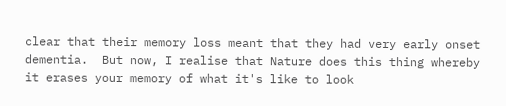clear that their memory loss meant that they had very early onset dementia.  But now, I realise that Nature does this thing whereby it erases your memory of what it's like to look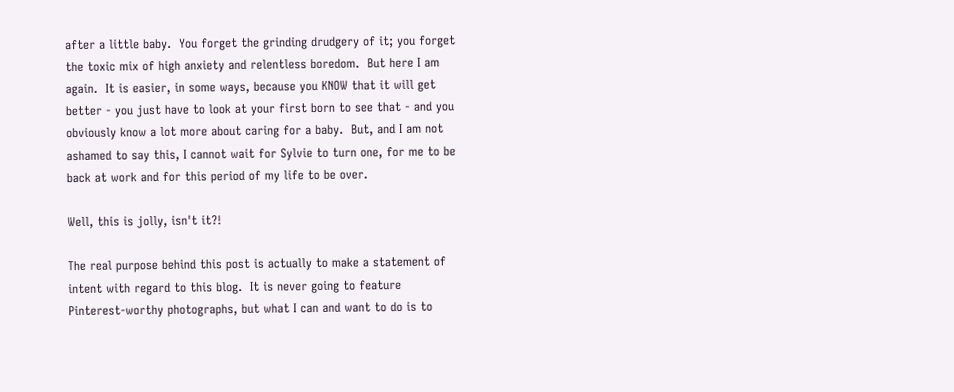after a little baby.  You forget the grinding drudgery of it; you forget the toxic mix of high anxiety and relentless boredom.  But here I am again.  It is easier, in some ways, because you KNOW that it will get better - you just have to look at your first born to see that - and you obviously know a lot more about caring for a baby.  But, and I am not ashamed to say this, I cannot wait for Sylvie to turn one, for me to be back at work and for this period of my life to be over.

Well, this is jolly, isn't it?!

The real purpose behind this post is actually to make a statement of intent with regard to this blog.  It is never going to feature Pinterest-worthy photographs, but what I can and want to do is to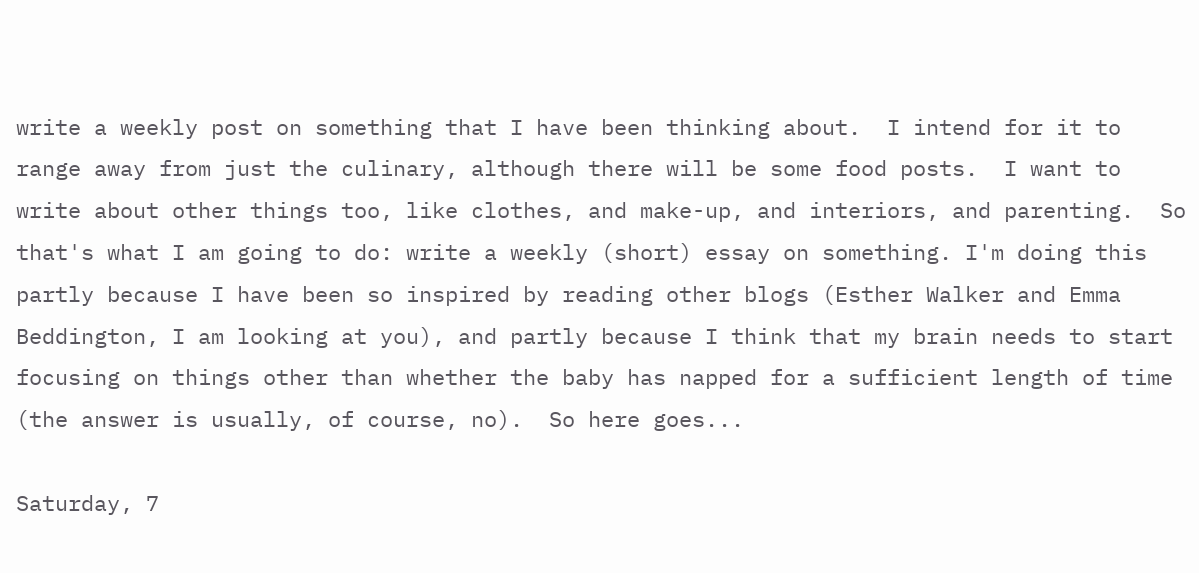write a weekly post on something that I have been thinking about.  I intend for it to range away from just the culinary, although there will be some food posts.  I want to write about other things too, like clothes, and make-up, and interiors, and parenting.  So that's what I am going to do: write a weekly (short) essay on something. I'm doing this partly because I have been so inspired by reading other blogs (Esther Walker and Emma Beddington, I am looking at you), and partly because I think that my brain needs to start focusing on things other than whether the baby has napped for a sufficient length of time (the answer is usually, of course, no).  So here goes...

Saturday, 7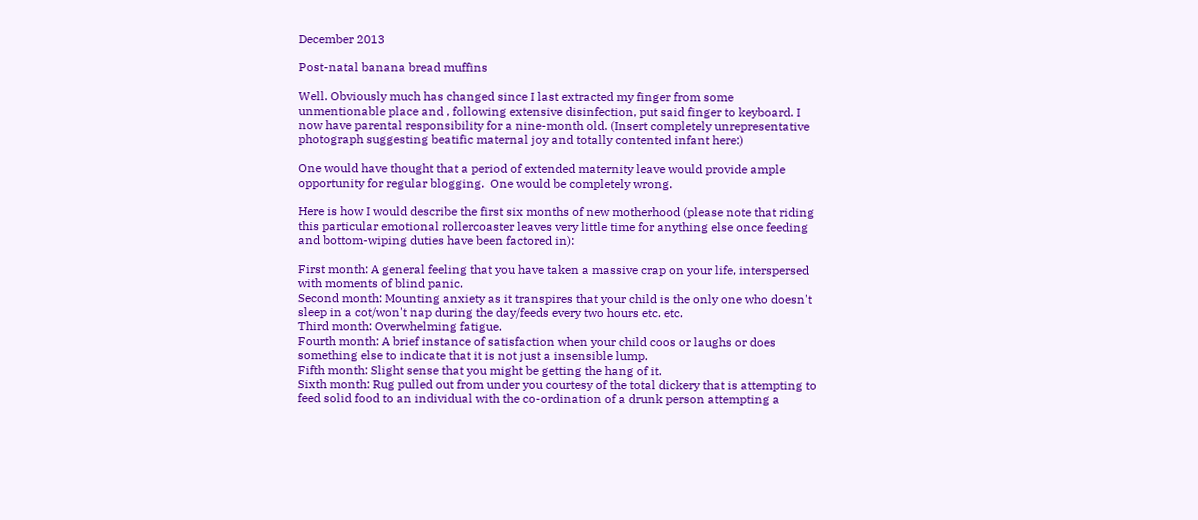December 2013

Post-natal banana bread muffins

Well. Obviously much has changed since I last extracted my finger from some unmentionable place and , following extensive disinfection, put said finger to keyboard. I now have parental responsibility for a nine-month old. (Insert completely unrepresentative photograph suggesting beatific maternal joy and totally contented infant here:)

One would have thought that a period of extended maternity leave would provide ample opportunity for regular blogging.  One would be completely wrong.

Here is how I would describe the first six months of new motherhood (please note that riding this particular emotional rollercoaster leaves very little time for anything else once feeding and bottom-wiping duties have been factored in):

First month: A general feeling that you have taken a massive crap on your life, interspersed with moments of blind panic.
Second month: Mounting anxiety as it transpires that your child is the only one who doesn't sleep in a cot/won't nap during the day/feeds every two hours etc. etc.
Third month: Overwhelming fatigue.
Fourth month: A brief instance of satisfaction when your child coos or laughs or does something else to indicate that it is not just a insensible lump.
Fifth month: Slight sense that you might be getting the hang of it.
Sixth month: Rug pulled out from under you courtesy of the total dickery that is attempting to feed solid food to an individual with the co-ordination of a drunk person attempting a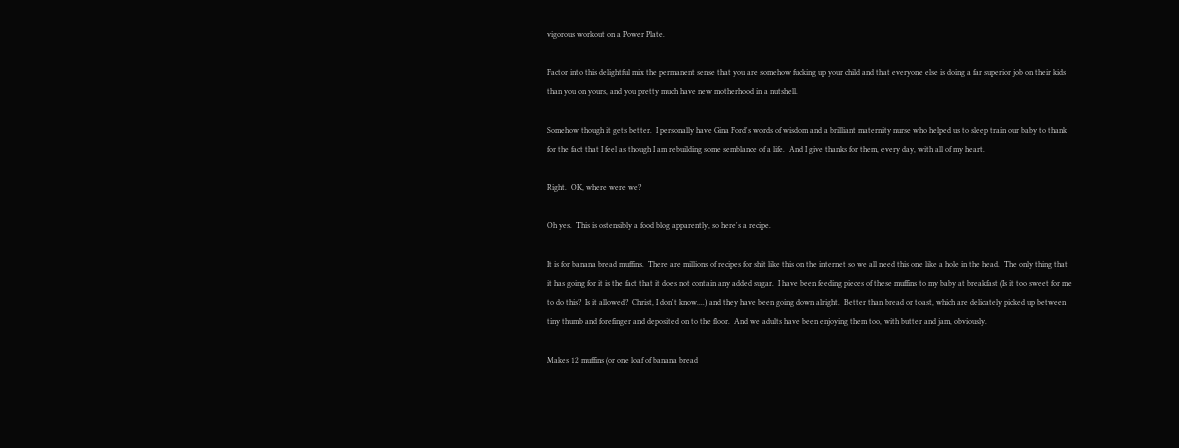vigorous workout on a Power Plate.

Factor into this delightful mix the permanent sense that you are somehow fucking up your child and that everyone else is doing a far superior job on their kids than you on yours, and you pretty much have new motherhood in a nutshell.

Somehow though it gets better.  I personally have Gina Ford's words of wisdom and a brilliant maternity nurse who helped us to sleep train our baby to thank for the fact that I feel as though I am rebuilding some semblance of a life.  And I give thanks for them, every day, with all of my heart.

Right.  OK, where were we?

Oh yes.  This is ostensibly a food blog apparently, so here's a recipe.

It is for banana bread muffins.  There are millions of recipes for shit like this on the internet so we all need this one like a hole in the head.  The only thing that it has going for it is the fact that it does not contain any added sugar.  I have been feeding pieces of these muffins to my baby at breakfast (Is it too sweet for me to do this?  Is it allowed?  Christ, I don't know....) and they have been going down alright.  Better than bread or toast, which are delicately picked up between tiny thumb and forefinger and deposited on to the floor.  And we adults have been enjoying them too, with butter and jam, obviously.

Makes 12 muffins (or one loaf of banana bread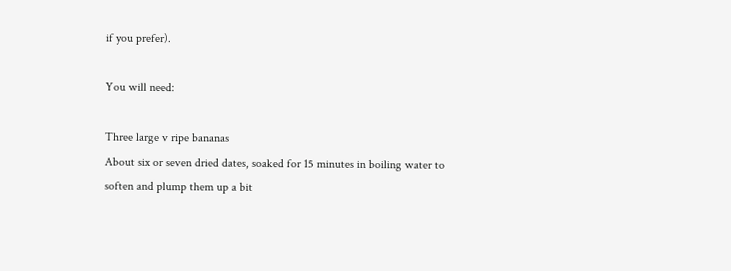if you prefer).

You will need:

Three large v ripe bananas
About six or seven dried dates, soaked for 15 minutes in boiling water to soften and plump them up a bit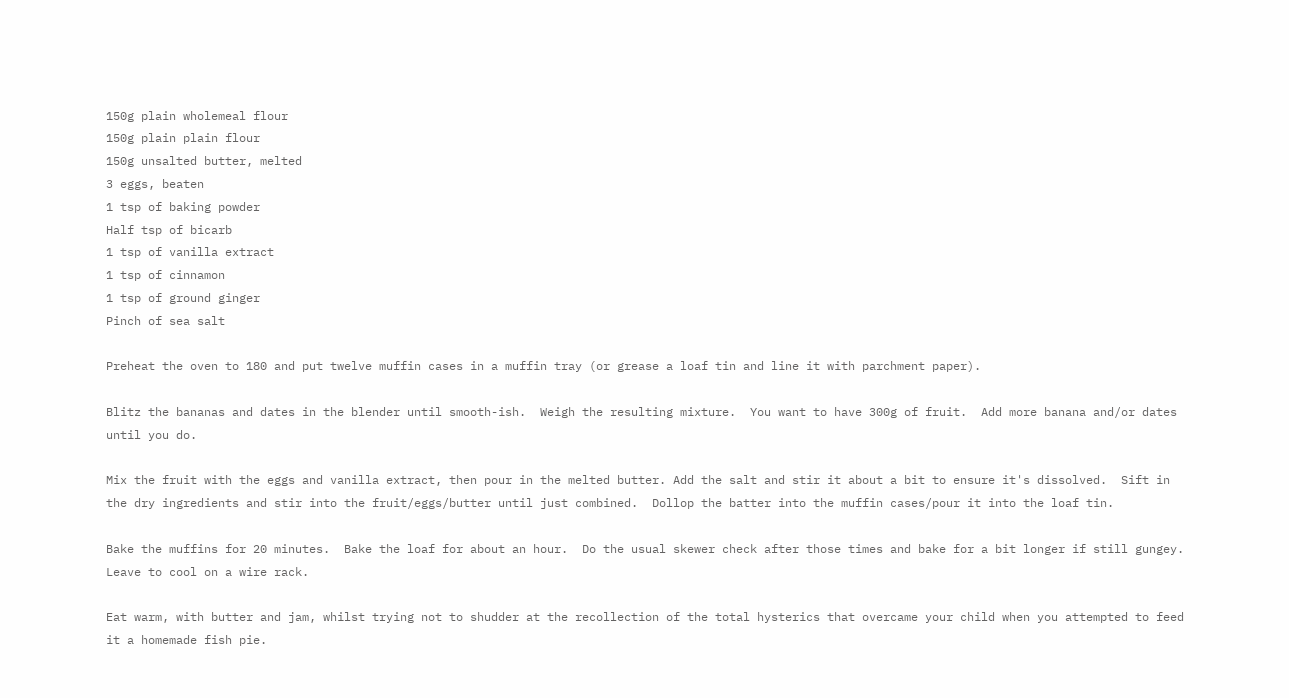150g plain wholemeal flour
150g plain plain flour
150g unsalted butter, melted
3 eggs, beaten
1 tsp of baking powder
Half tsp of bicarb
1 tsp of vanilla extract
1 tsp of cinnamon
1 tsp of ground ginger
Pinch of sea salt

Preheat the oven to 180 and put twelve muffin cases in a muffin tray (or grease a loaf tin and line it with parchment paper).

Blitz the bananas and dates in the blender until smooth-ish.  Weigh the resulting mixture.  You want to have 300g of fruit.  Add more banana and/or dates until you do.

Mix the fruit with the eggs and vanilla extract, then pour in the melted butter. Add the salt and stir it about a bit to ensure it's dissolved.  Sift in the dry ingredients and stir into the fruit/eggs/butter until just combined.  Dollop the batter into the muffin cases/pour it into the loaf tin.

Bake the muffins for 20 minutes.  Bake the loaf for about an hour.  Do the usual skewer check after those times and bake for a bit longer if still gungey.  Leave to cool on a wire rack.

Eat warm, with butter and jam, whilst trying not to shudder at the recollection of the total hysterics that overcame your child when you attempted to feed it a homemade fish pie.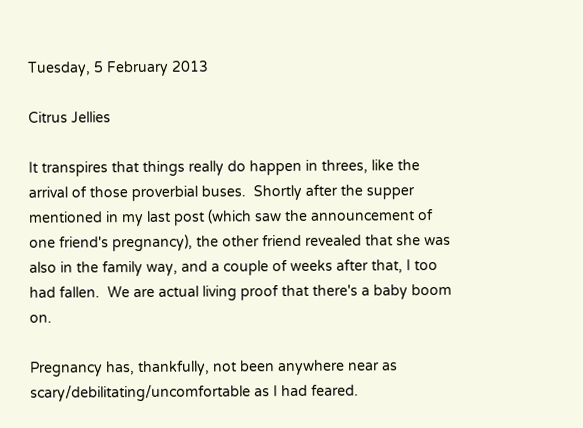Tuesday, 5 February 2013

Citrus Jellies

It transpires that things really do happen in threes, like the arrival of those proverbial buses.  Shortly after the supper mentioned in my last post (which saw the announcement of one friend's pregnancy), the other friend revealed that she was also in the family way, and a couple of weeks after that, I too had fallen.  We are actual living proof that there's a baby boom on.

Pregnancy has, thankfully, not been anywhere near as scary/debilitating/uncomfortable as I had feared.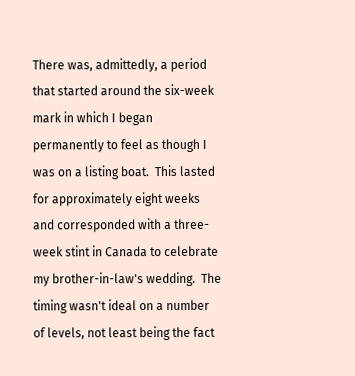There was, admittedly, a period that started around the six-week mark in which I began permanently to feel as though I was on a listing boat.  This lasted for approximately eight weeks and corresponded with a three-week stint in Canada to celebrate my brother-in-law's wedding.  The timing wasn't ideal on a number of levels, not least being the fact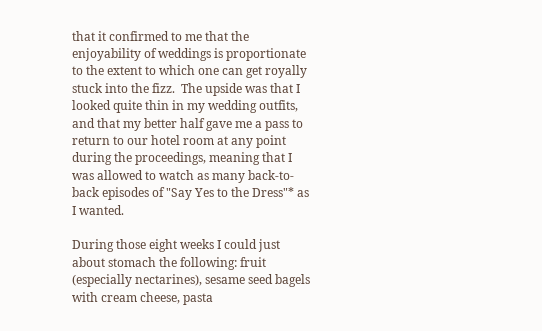that it confirmed to me that the enjoyability of weddings is proportionate to the extent to which one can get royally stuck into the fizz.  The upside was that I looked quite thin in my wedding outfits, and that my better half gave me a pass to return to our hotel room at any point during the proceedings, meaning that I was allowed to watch as many back-to-back episodes of "Say Yes to the Dress"* as I wanted.

During those eight weeks I could just about stomach the following: fruit (especially nectarines), sesame seed bagels with cream cheese, pasta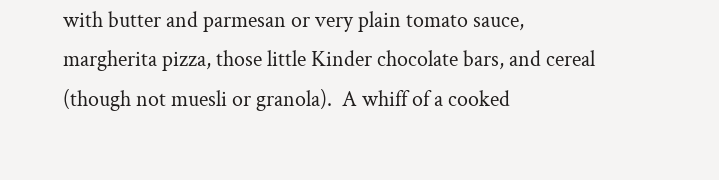with butter and parmesan or very plain tomato sauce, margherita pizza, those little Kinder chocolate bars, and cereal (though not muesli or granola).  A whiff of a cooked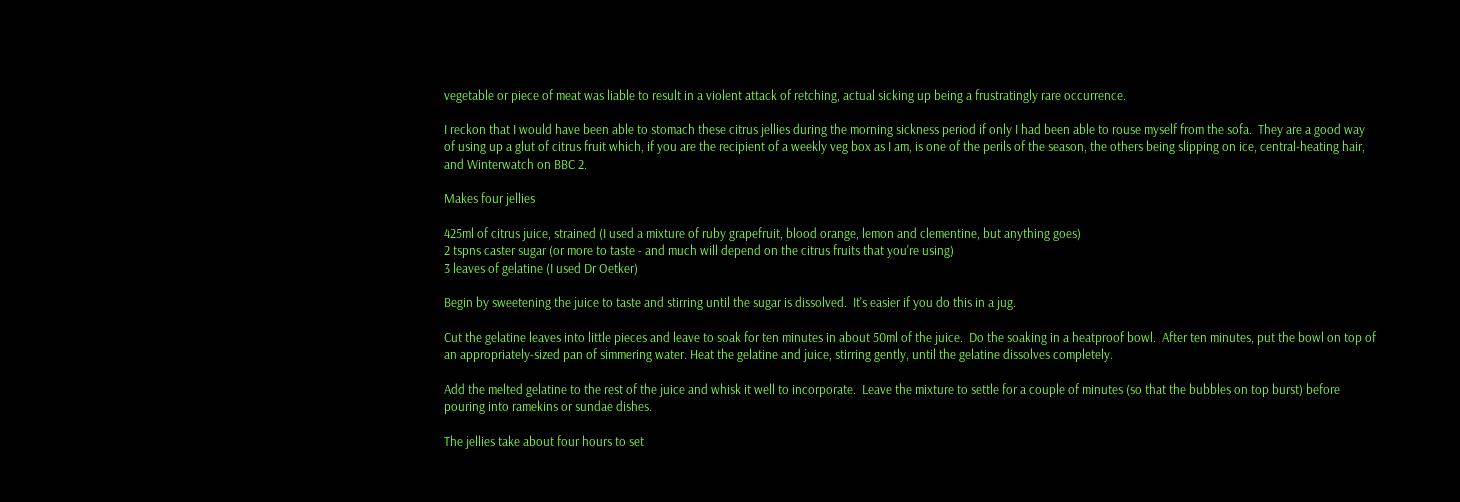vegetable or piece of meat was liable to result in a violent attack of retching, actual sicking up being a frustratingly rare occurrence.

I reckon that I would have been able to stomach these citrus jellies during the morning sickness period if only I had been able to rouse myself from the sofa.  They are a good way of using up a glut of citrus fruit which, if you are the recipient of a weekly veg box as I am, is one of the perils of the season, the others being slipping on ice, central-heating hair, and Winterwatch on BBC 2.

Makes four jellies

425ml of citrus juice, strained (I used a mixture of ruby grapefruit, blood orange, lemon and clementine, but anything goes)
2 tspns caster sugar (or more to taste - and much will depend on the citrus fruits that you're using)
3 leaves of gelatine (I used Dr Oetker)

Begin by sweetening the juice to taste and stirring until the sugar is dissolved.  It's easier if you do this in a jug.

Cut the gelatine leaves into little pieces and leave to soak for ten minutes in about 50ml of the juice.  Do the soaking in a heatproof bowl.  After ten minutes, put the bowl on top of an appropriately-sized pan of simmering water. Heat the gelatine and juice, stirring gently, until the gelatine dissolves completely.

Add the melted gelatine to the rest of the juice and whisk it well to incorporate.  Leave the mixture to settle for a couple of minutes (so that the bubbles on top burst) before pouring into ramekins or sundae dishes.

The jellies take about four hours to set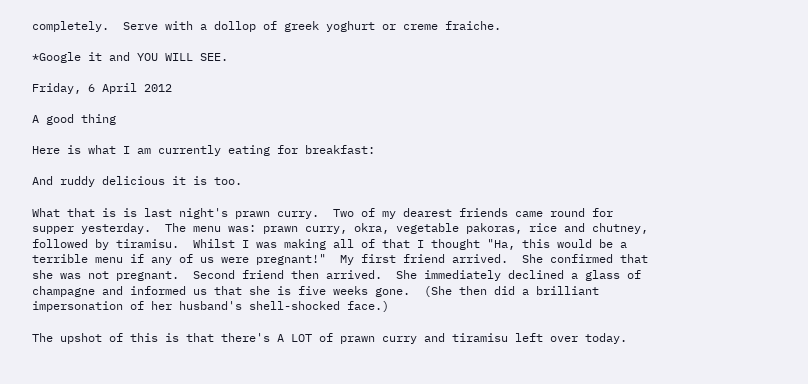completely.  Serve with a dollop of greek yoghurt or creme fraiche.

*Google it and YOU WILL SEE.

Friday, 6 April 2012

A good thing

Here is what I am currently eating for breakfast:

And ruddy delicious it is too.

What that is is last night's prawn curry.  Two of my dearest friends came round for supper yesterday.  The menu was: prawn curry, okra, vegetable pakoras, rice and chutney, followed by tiramisu.  Whilst I was making all of that I thought "Ha, this would be a terrible menu if any of us were pregnant!"  My first friend arrived.  She confirmed that she was not pregnant.  Second friend then arrived.  She immediately declined a glass of champagne and informed us that she is five weeks gone.  (She then did a brilliant impersonation of her husband's shell-shocked face.)

The upshot of this is that there's A LOT of prawn curry and tiramisu left over today.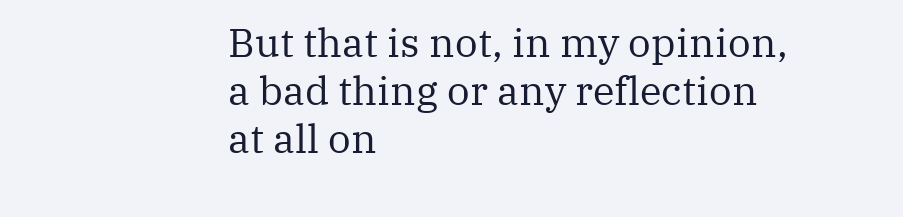But that is not, in my opinion, a bad thing or any reflection at all on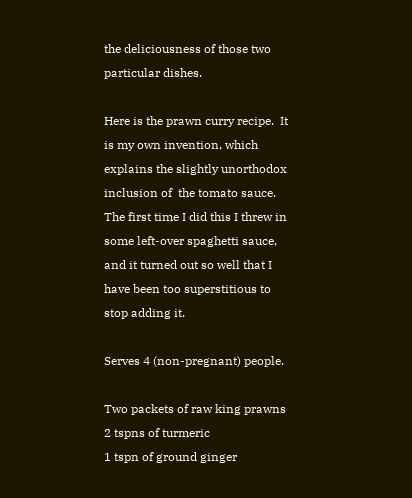the deliciousness of those two particular dishes.

Here is the prawn curry recipe.  It is my own invention, which explains the slightly unorthodox inclusion of  the tomato sauce.  The first time I did this I threw in some left-over spaghetti sauce, and it turned out so well that I have been too superstitious to stop adding it.

Serves 4 (non-pregnant) people.

Two packets of raw king prawns
2 tspns of turmeric
1 tspn of ground ginger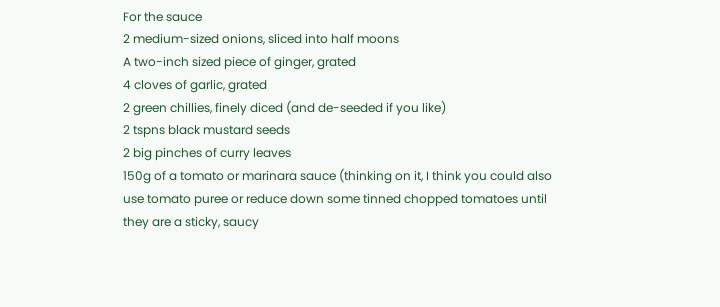For the sauce
2 medium-sized onions, sliced into half moons
A two-inch sized piece of ginger, grated
4 cloves of garlic, grated
2 green chillies, finely diced (and de-seeded if you like)
2 tspns black mustard seeds
2 big pinches of curry leaves
150g of a tomato or marinara sauce (thinking on it, I think you could also use tomato puree or reduce down some tinned chopped tomatoes until they are a sticky, saucy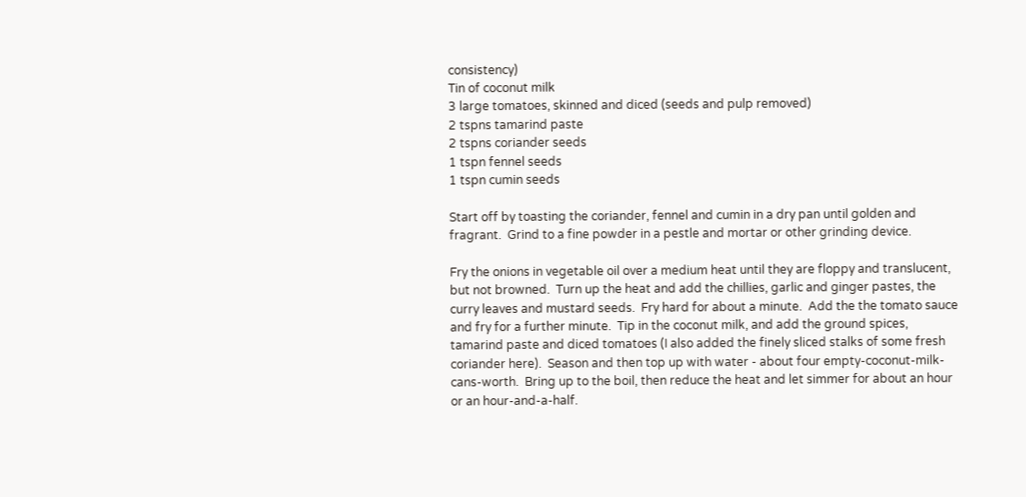consistency)
Tin of coconut milk
3 large tomatoes, skinned and diced (seeds and pulp removed)
2 tspns tamarind paste
2 tspns coriander seeds
1 tspn fennel seeds
1 tspn cumin seeds

Start off by toasting the coriander, fennel and cumin in a dry pan until golden and fragrant.  Grind to a fine powder in a pestle and mortar or other grinding device.

Fry the onions in vegetable oil over a medium heat until they are floppy and translucent, but not browned.  Turn up the heat and add the chillies, garlic and ginger pastes, the curry leaves and mustard seeds.  Fry hard for about a minute.  Add the the tomato sauce and fry for a further minute.  Tip in the coconut milk, and add the ground spices, tamarind paste and diced tomatoes (I also added the finely sliced stalks of some fresh coriander here).  Season and then top up with water - about four empty-coconut-milk-cans-worth.  Bring up to the boil, then reduce the heat and let simmer for about an hour or an hour-and-a-half.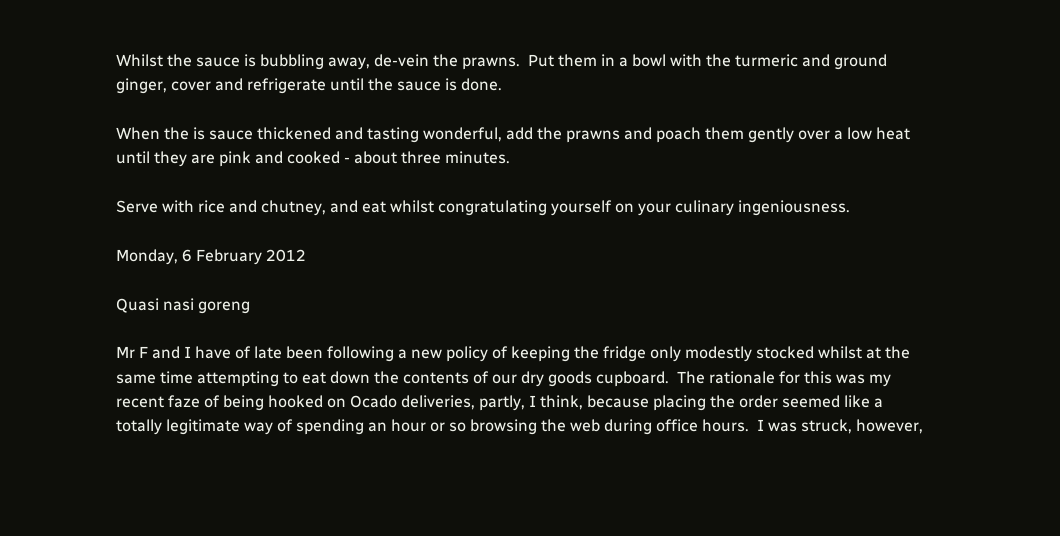Whilst the sauce is bubbling away, de-vein the prawns.  Put them in a bowl with the turmeric and ground ginger, cover and refrigerate until the sauce is done.

When the is sauce thickened and tasting wonderful, add the prawns and poach them gently over a low heat until they are pink and cooked - about three minutes.

Serve with rice and chutney, and eat whilst congratulating yourself on your culinary ingeniousness.

Monday, 6 February 2012

Quasi nasi goreng

Mr F and I have of late been following a new policy of keeping the fridge only modestly stocked whilst at the same time attempting to eat down the contents of our dry goods cupboard.  The rationale for this was my recent faze of being hooked on Ocado deliveries, partly, I think, because placing the order seemed like a totally legitimate way of spending an hour or so browsing the web during office hours.  I was struck, however,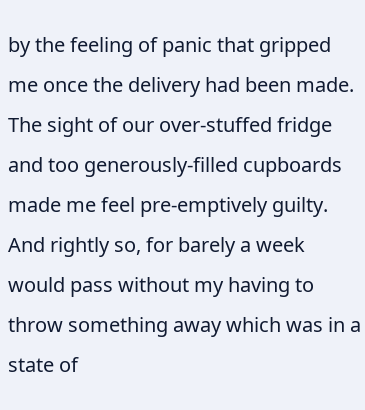by the feeling of panic that gripped me once the delivery had been made.  The sight of our over-stuffed fridge and too generously-filled cupboards made me feel pre-emptively guilty.  And rightly so, for barely a week would pass without my having to throw something away which was in a state of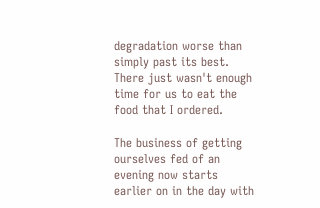degradation worse than simply past its best.  There just wasn't enough time for us to eat the food that I ordered.

The business of getting ourselves fed of an evening now starts earlier on in the day with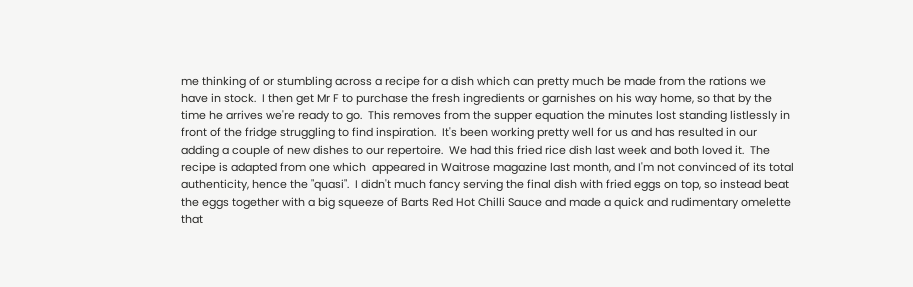me thinking of or stumbling across a recipe for a dish which can pretty much be made from the rations we have in stock.  I then get Mr F to purchase the fresh ingredients or garnishes on his way home, so that by the time he arrives we're ready to go.  This removes from the supper equation the minutes lost standing listlessly in front of the fridge struggling to find inspiration.  It's been working pretty well for us and has resulted in our adding a couple of new dishes to our repertoire.  We had this fried rice dish last week and both loved it.  The recipe is adapted from one which  appeared in Waitrose magazine last month, and I'm not convinced of its total authenticity, hence the "quasi".  I didn't much fancy serving the final dish with fried eggs on top, so instead beat the eggs together with a big squeeze of Barts Red Hot Chilli Sauce and made a quick and rudimentary omelette that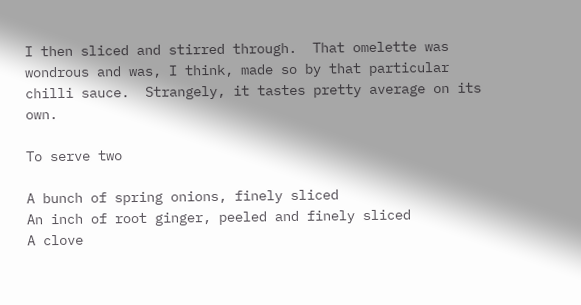I then sliced and stirred through.  That omelette was wondrous and was, I think, made so by that particular chilli sauce.  Strangely, it tastes pretty average on its own.

To serve two

A bunch of spring onions, finely sliced
An inch of root ginger, peeled and finely sliced
A clove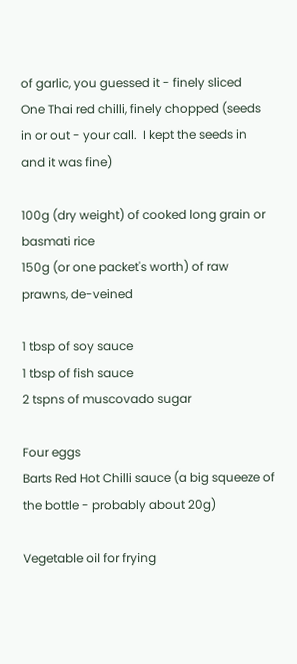of garlic, you guessed it - finely sliced
One Thai red chilli, finely chopped (seeds in or out - your call.  I kept the seeds in and it was fine)

100g (dry weight) of cooked long grain or basmati rice
150g (or one packet's worth) of raw prawns, de-veined

1 tbsp of soy sauce
1 tbsp of fish sauce
2 tspns of muscovado sugar

Four eggs
Barts Red Hot Chilli sauce (a big squeeze of the bottle - probably about 20g)

Vegetable oil for frying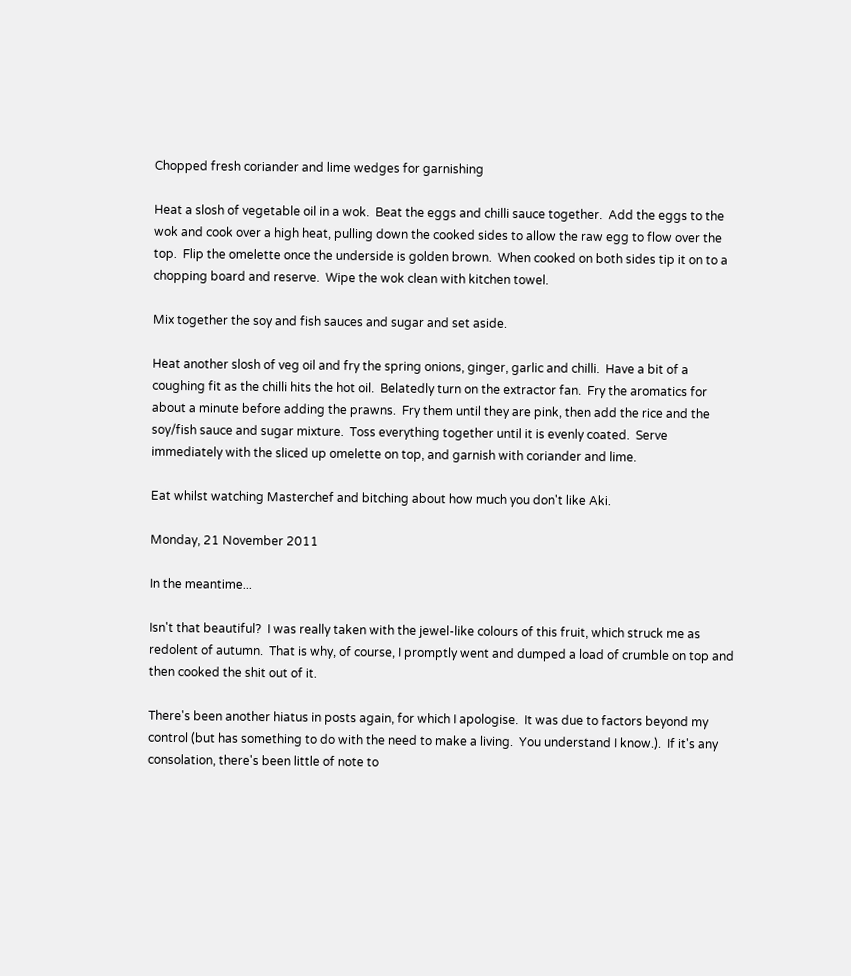Chopped fresh coriander and lime wedges for garnishing

Heat a slosh of vegetable oil in a wok.  Beat the eggs and chilli sauce together.  Add the eggs to the wok and cook over a high heat, pulling down the cooked sides to allow the raw egg to flow over the top.  Flip the omelette once the underside is golden brown.  When cooked on both sides tip it on to a chopping board and reserve.  Wipe the wok clean with kitchen towel.

Mix together the soy and fish sauces and sugar and set aside.

Heat another slosh of veg oil and fry the spring onions, ginger, garlic and chilli.  Have a bit of a coughing fit as the chilli hits the hot oil.  Belatedly turn on the extractor fan.  Fry the aromatics for about a minute before adding the prawns.  Fry them until they are pink, then add the rice and the soy/fish sauce and sugar mixture.  Toss everything together until it is evenly coated.  Serve immediately with the sliced up omelette on top, and garnish with coriander and lime.

Eat whilst watching Masterchef and bitching about how much you don't like Aki.

Monday, 21 November 2011

In the meantime...

Isn't that beautiful?  I was really taken with the jewel-like colours of this fruit, which struck me as redolent of autumn.  That is why, of course, I promptly went and dumped a load of crumble on top and then cooked the shit out of it.

There's been another hiatus in posts again, for which I apologise.  It was due to factors beyond my control (but has something to do with the need to make a living.  You understand I know.).  If it's any consolation, there's been little of note to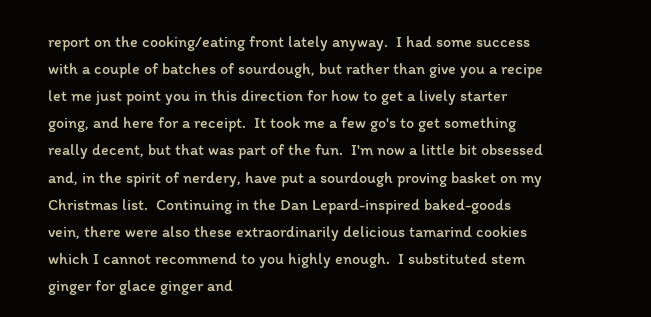report on the cooking/eating front lately anyway.  I had some success with a couple of batches of sourdough, but rather than give you a recipe let me just point you in this direction for how to get a lively starter going, and here for a receipt.  It took me a few go's to get something really decent, but that was part of the fun.  I'm now a little bit obsessed and, in the spirit of nerdery, have put a sourdough proving basket on my Christmas list.  Continuing in the Dan Lepard-inspired baked-goods vein, there were also these extraordinarily delicious tamarind cookies which I cannot recommend to you highly enough.  I substituted stem ginger for glace ginger and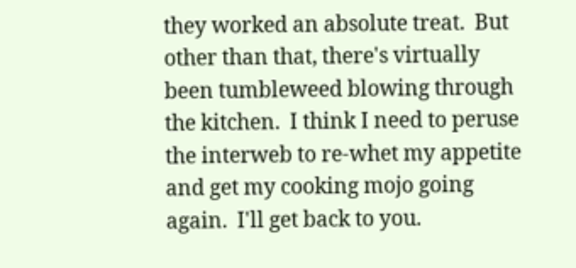they worked an absolute treat.  But other than that, there's virtually been tumbleweed blowing through the kitchen.  I think I need to peruse the interweb to re-whet my appetite and get my cooking mojo going again.  I'll get back to you.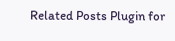Related Posts Plugin for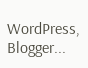WordPress, Blogger...